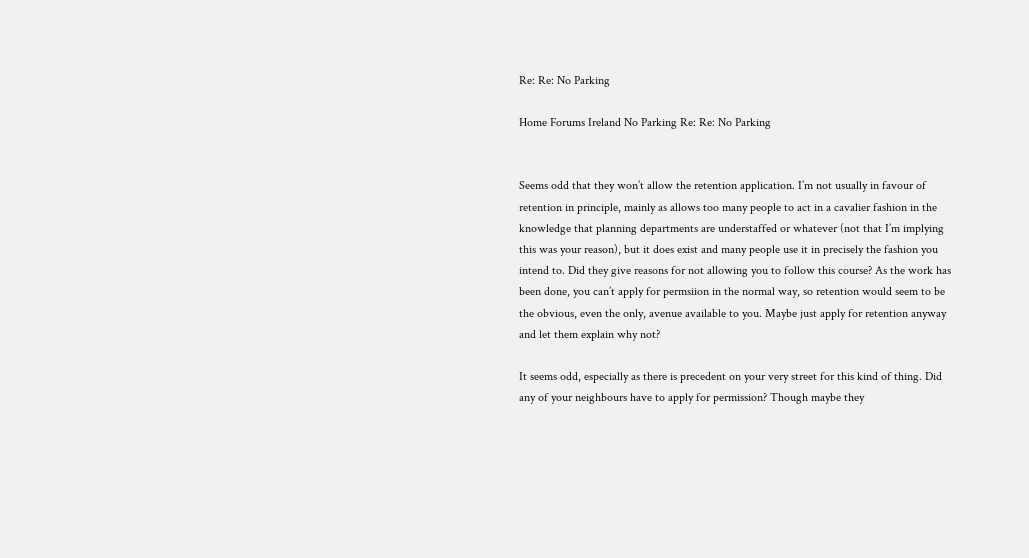Re: Re: No Parking

Home Forums Ireland No Parking Re: Re: No Parking


Seems odd that they won’t allow the retention application. I’m not usually in favour of retention in principle, mainly as allows too many people to act in a cavalier fashion in the knowledge that planning departments are understaffed or whatever (not that I’m implying this was your reason), but it does exist and many people use it in precisely the fashion you intend to. Did they give reasons for not allowing you to follow this course? As the work has been done, you can’t apply for permsiion in the normal way, so retention would seem to be the obvious, even the only, avenue available to you. Maybe just apply for retention anyway and let them explain why not?

It seems odd, especially as there is precedent on your very street for this kind of thing. Did any of your neighbours have to apply for permission? Though maybe they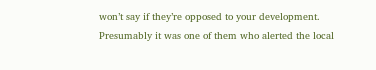won’t say if they’re opposed to your development. Presumably it was one of them who alerted the local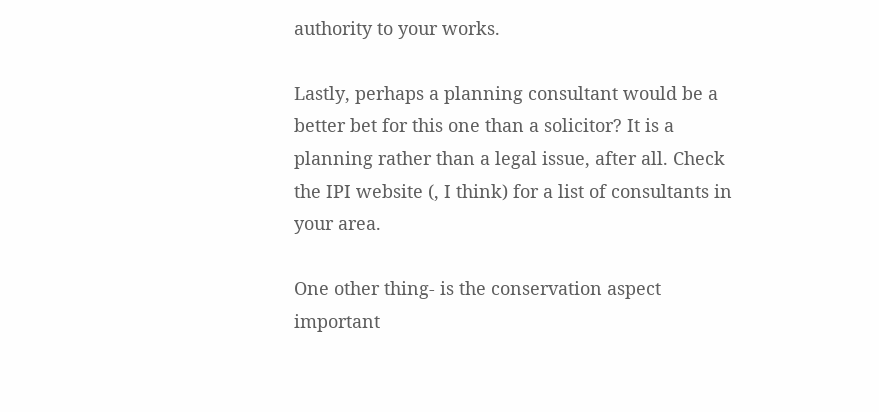authority to your works.

Lastly, perhaps a planning consultant would be a better bet for this one than a solicitor? It is a planning rather than a legal issue, after all. Check the IPI website (, I think) for a list of consultants in your area.

One other thing- is the conservation aspect important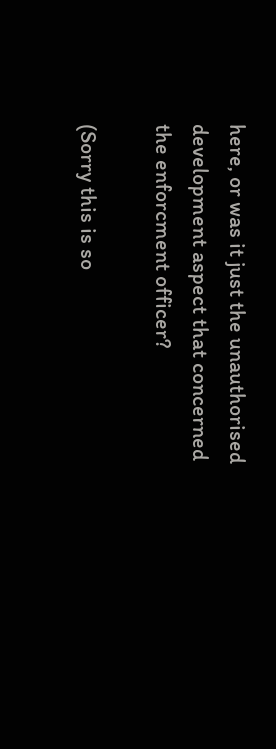here, or was it just the unauthorised development aspect that concerned the enforcment officer?

(Sorry this is so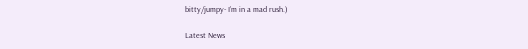bitty/jumpy- I’m in a mad rush.)

Latest News